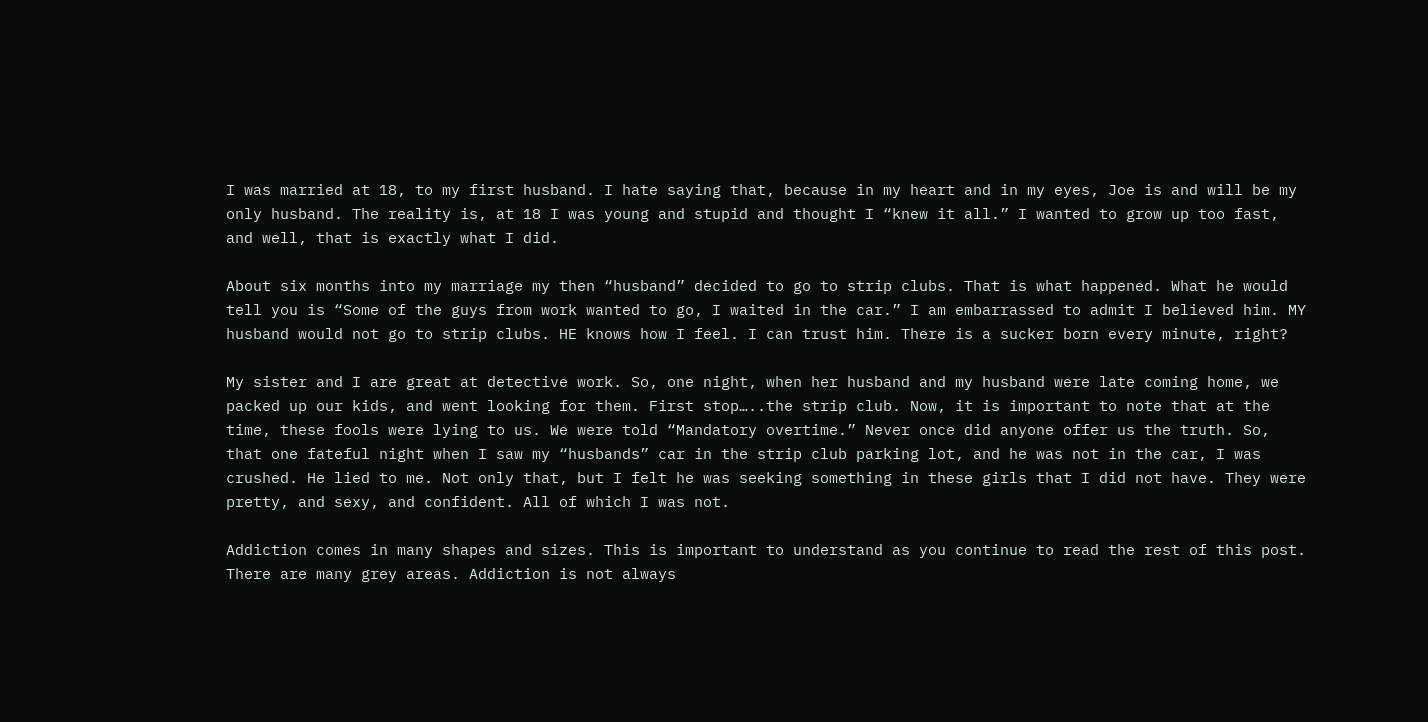I was married at 18, to my first husband. I hate saying that, because in my heart and in my eyes, Joe is and will be my only husband. The reality is, at 18 I was young and stupid and thought I “knew it all.” I wanted to grow up too fast, and well, that is exactly what I did.

About six months into my marriage my then “husband” decided to go to strip clubs. That is what happened. What he would tell you is “Some of the guys from work wanted to go, I waited in the car.” I am embarrassed to admit I believed him. MY husband would not go to strip clubs. HE knows how I feel. I can trust him. There is a sucker born every minute, right?

My sister and I are great at detective work. So, one night, when her husband and my husband were late coming home, we packed up our kids, and went looking for them. First stop…..the strip club. Now, it is important to note that at the time, these fools were lying to us. We were told “Mandatory overtime.” Never once did anyone offer us the truth. So, that one fateful night when I saw my “husbands” car in the strip club parking lot, and he was not in the car, I was crushed. He lied to me. Not only that, but I felt he was seeking something in these girls that I did not have. They were pretty, and sexy, and confident. All of which I was not.

Addiction comes in many shapes and sizes. This is important to understand as you continue to read the rest of this post. There are many grey areas. Addiction is not always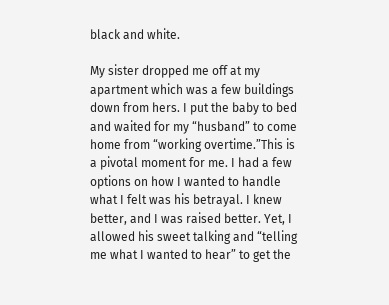black and white.

My sister dropped me off at my apartment which was a few buildings down from hers. I put the baby to bed and waited for my “husband” to come home from “working overtime.”This is a pivotal moment for me. I had a few options on how I wanted to handle what I felt was his betrayal. I knew better, and I was raised better. Yet, I allowed his sweet talking and “telling me what I wanted to hear” to get the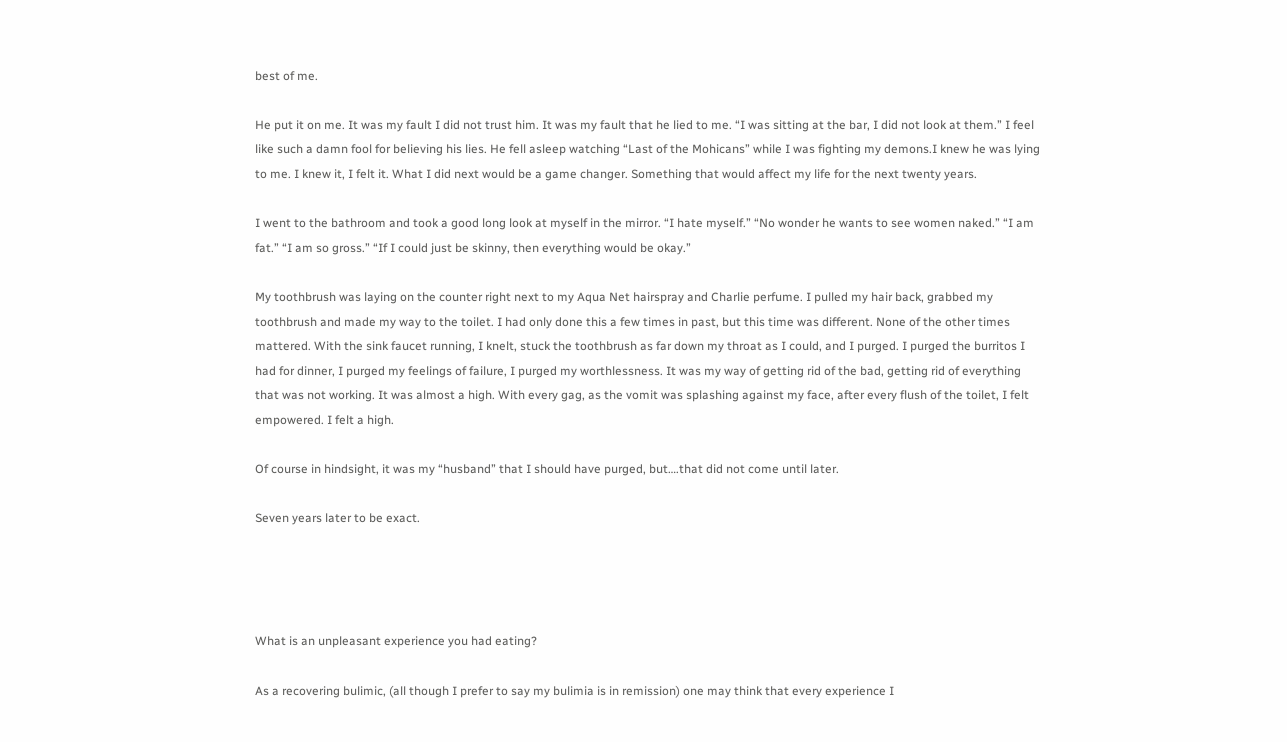best of me.

He put it on me. It was my fault I did not trust him. It was my fault that he lied to me. “I was sitting at the bar, I did not look at them.” I feel like such a damn fool for believing his lies. He fell asleep watching “Last of the Mohicans” while I was fighting my demons.I knew he was lying to me. I knew it, I felt it. What I did next would be a game changer. Something that would affect my life for the next twenty years.

I went to the bathroom and took a good long look at myself in the mirror. “I hate myself.” “No wonder he wants to see women naked.” “I am fat.” “I am so gross.” “If I could just be skinny, then everything would be okay.”

My toothbrush was laying on the counter right next to my Aqua Net hairspray and Charlie perfume. I pulled my hair back, grabbed my toothbrush and made my way to the toilet. I had only done this a few times in past, but this time was different. None of the other times mattered. With the sink faucet running, I knelt, stuck the toothbrush as far down my throat as I could, and I purged. I purged the burritos I had for dinner, I purged my feelings of failure, I purged my worthlessness. It was my way of getting rid of the bad, getting rid of everything that was not working. It was almost a high. With every gag, as the vomit was splashing against my face, after every flush of the toilet, I felt empowered. I felt a high.

Of course in hindsight, it was my “husband” that I should have purged, but….that did not come until later.

Seven years later to be exact.




What is an unpleasant experience you had eating?

As a recovering bulimic, (all though I prefer to say my bulimia is in remission) one may think that every experience I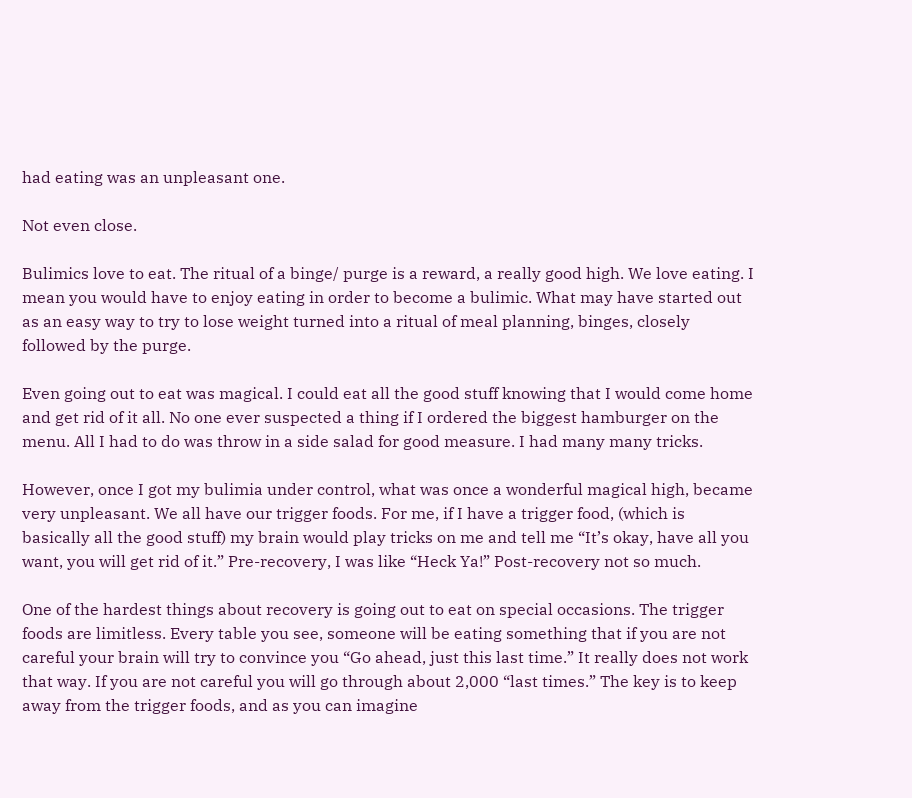had eating was an unpleasant one.

Not even close.

Bulimics love to eat. The ritual of a binge/ purge is a reward, a really good high. We love eating. I mean you would have to enjoy eating in order to become a bulimic. What may have started out as an easy way to try to lose weight turned into a ritual of meal planning, binges, closely followed by the purge.

Even going out to eat was magical. I could eat all the good stuff knowing that I would come home and get rid of it all. No one ever suspected a thing if I ordered the biggest hamburger on the menu. All I had to do was throw in a side salad for good measure. I had many many tricks.

However, once I got my bulimia under control, what was once a wonderful magical high, became very unpleasant. We all have our trigger foods. For me, if I have a trigger food, (which is basically all the good stuff) my brain would play tricks on me and tell me “It’s okay, have all you want, you will get rid of it.” Pre-recovery, I was like “Heck Ya!” Post-recovery not so much.

One of the hardest things about recovery is going out to eat on special occasions. The trigger foods are limitless. Every table you see, someone will be eating something that if you are not careful your brain will try to convince you “Go ahead, just this last time.” It really does not work that way. If you are not careful you will go through about 2,000 “last times.” The key is to keep away from the trigger foods, and as you can imagine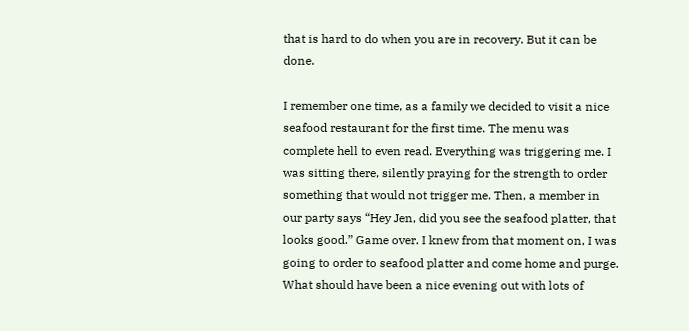that is hard to do when you are in recovery. But it can be done.

I remember one time, as a family we decided to visit a nice seafood restaurant for the first time. The menu was complete hell to even read. Everything was triggering me. I was sitting there, silently praying for the strength to order something that would not trigger me. Then, a member in our party says “Hey Jen, did you see the seafood platter, that looks good.” Game over. I knew from that moment on, I was going to order to seafood platter and come home and purge. What should have been a nice evening out with lots of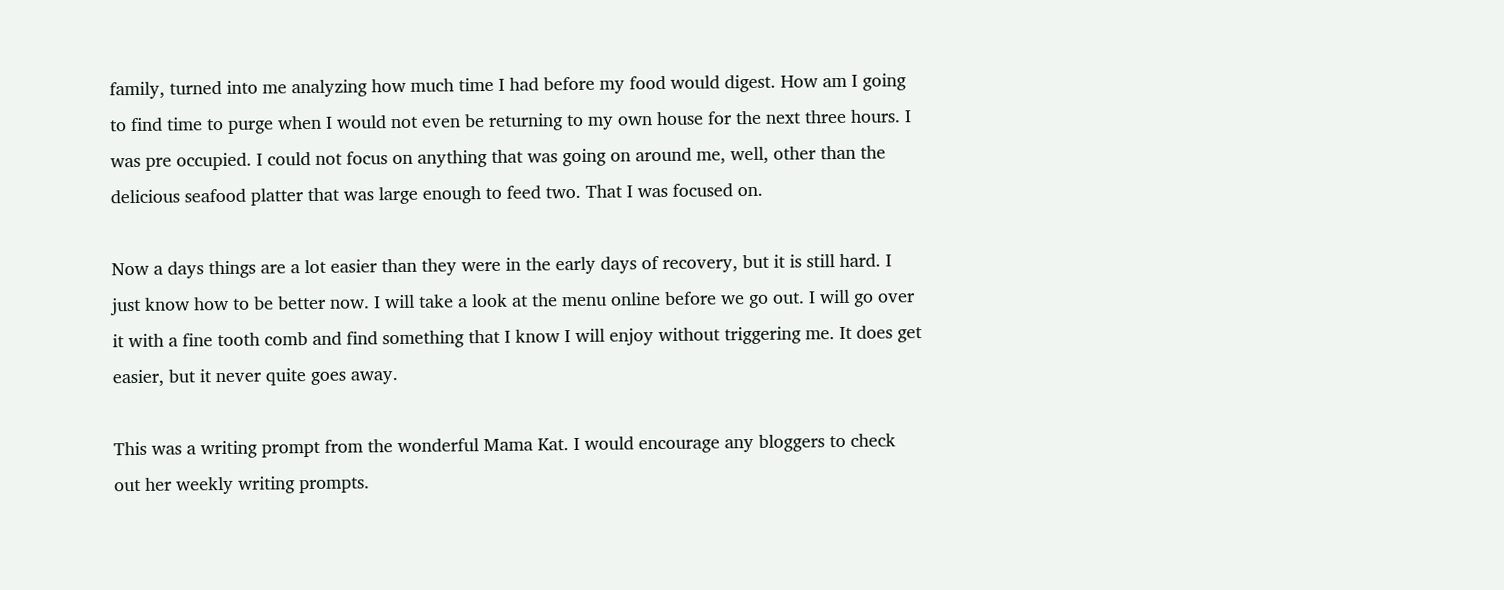family, turned into me analyzing how much time I had before my food would digest. How am I going to find time to purge when I would not even be returning to my own house for the next three hours. I was pre occupied. I could not focus on anything that was going on around me, well, other than the delicious seafood platter that was large enough to feed two. That I was focused on.

Now a days things are a lot easier than they were in the early days of recovery, but it is still hard. I just know how to be better now. I will take a look at the menu online before we go out. I will go over it with a fine tooth comb and find something that I know I will enjoy without triggering me. It does get easier, but it never quite goes away.

This was a writing prompt from the wonderful Mama Kat. I would encourage any bloggers to check out her weekly writing prompts.